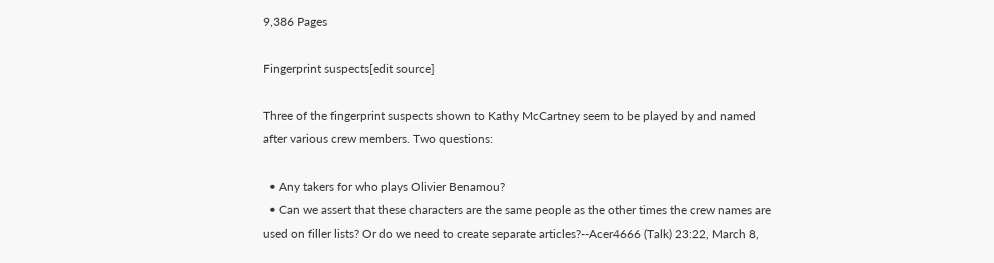9,386 Pages

Fingerprint suspects[edit source]

Three of the fingerprint suspects shown to Kathy McCartney seem to be played by and named after various crew members. Two questions:

  • Any takers for who plays Olivier Benamou?
  • Can we assert that these characters are the same people as the other times the crew names are used on filler lists? Or do we need to create separate articles?--Acer4666 (Talk) 23:22, March 8,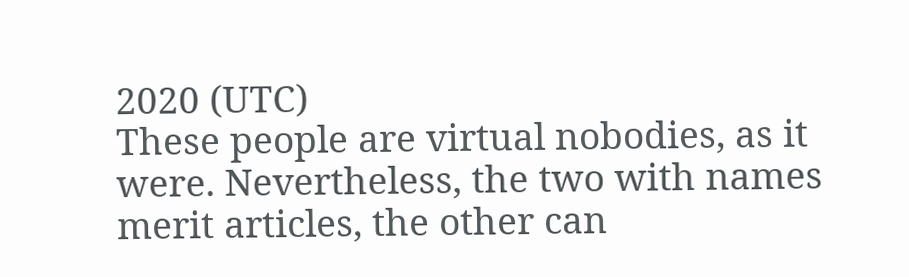2020 (UTC)
These people are virtual nobodies, as it were. Nevertheless, the two with names merit articles, the other can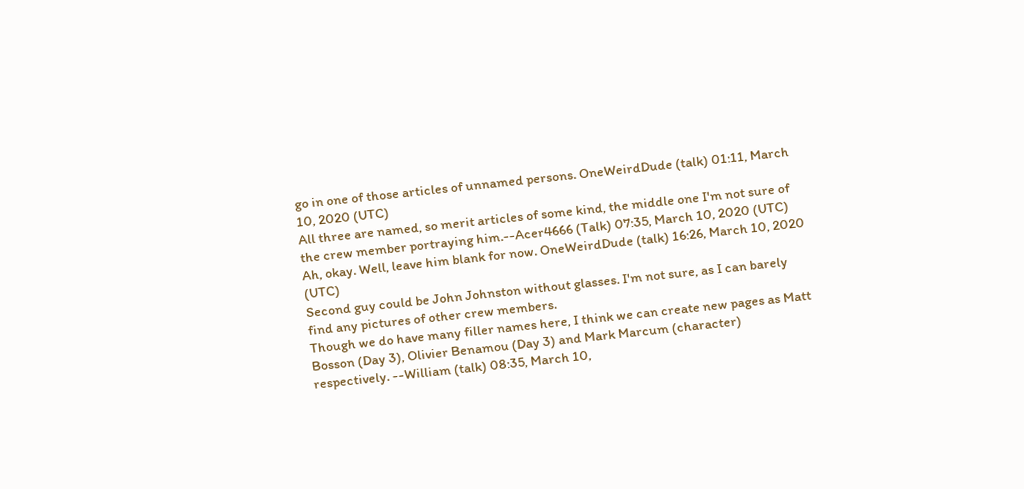go in one of those articles of unnamed persons. OneWeirdDude (talk) 01:11, March 10, 2020 (UTC)
All three are named, so merit articles of some kind, the middle one I'm not sure of the crew member portraying him.--Acer4666 (Talk) 07:35, March 10, 2020 (UTC)
Ah, okay. Well, leave him blank for now. OneWeirdDude (talk) 16:26, March 10, 2020 (UTC)
Second guy could be John Johnston without glasses. I'm not sure, as I can barely find any pictures of other crew members.
Though we do have many filler names here, I think we can create new pages as Matt Bosson (Day 3), Olivier Benamou (Day 3) and Mark Marcum (character) respectively. --William (talk) 08:35, March 10,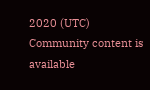2020 (UTC)
Community content is available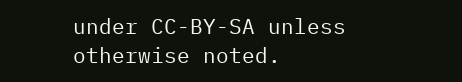under CC-BY-SA unless otherwise noted.